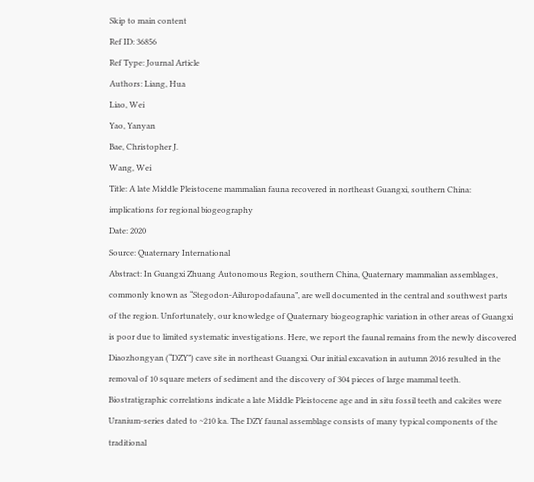Skip to main content
Ref ID: 36856
Ref Type: Journal Article
Authors: Liang, Hua
Liao, Wei
Yao, Yanyan
Bae, Christopher J.
Wang, Wei
Title: A late Middle Pleistocene mammalian fauna recovered in northeast Guangxi, southern China: implications for regional biogeography
Date: 2020
Source: Quaternary International
Abstract: In Guangxi Zhuang Autonomous Region, southern China, Quaternary mammalian assemblages, commonly known as “Stegodon-Ailuropodafauna”, are well documented in the central and southwest parts of the region. Unfortunately, our knowledge of Quaternary biogeographic variation in other areas of Guangxi is poor due to limited systematic investigations. Here, we report the faunal remains from the newly discovered Diaozhongyan (“DZY”) cave site in northeast Guangxi. Our initial excavation in autumn 2016 resulted in the removal of 10 square meters of sediment and the discovery of 304 pieces of large mammal teeth. Biostratigraphic correlations indicate a late Middle Pleistocene age and in situ fossil teeth and calcites were Uranium-series dated to ~210 ka. The DZY faunal assemblage consists of many typical components of the traditional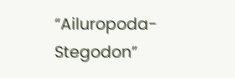“Ailuropoda-Stegodon”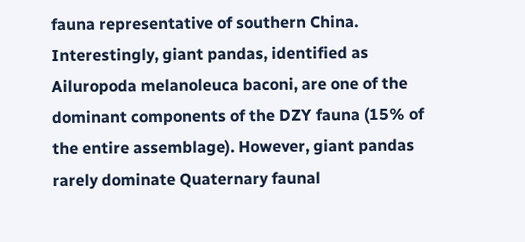fauna representative of southern China. Interestingly, giant pandas, identified as Ailuropoda melanoleuca baconi, are one of the dominant components of the DZY fauna (15% of the entire assemblage). However, giant pandas rarely dominate Quaternary faunal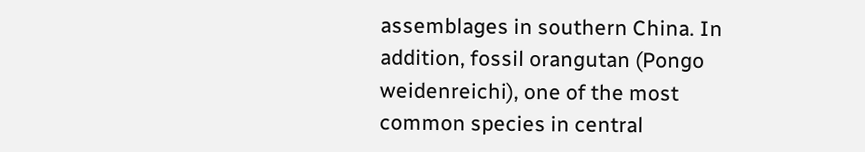assemblages in southern China. In addition, fossil orangutan (Pongo weidenreichi), one of the most common species in central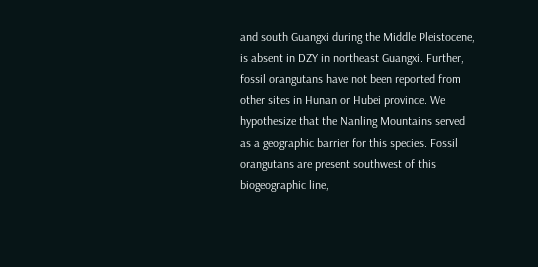and south Guangxi during the Middle Pleistocene, is absent in DZY in northeast Guangxi. Further, fossil orangutans have not been reported from other sites in Hunan or Hubei province. We hypothesize that the Nanling Mountains served as a geographic barrier for this species. Fossil orangutans are present southwest of this biogeographic line,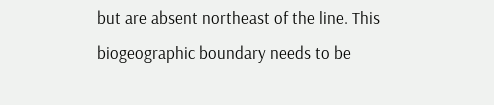but are absent northeast of the line. This biogeographic boundary needs to be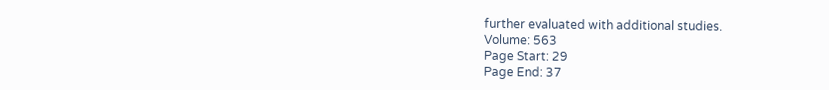further evaluated with additional studies.
Volume: 563
Page Start: 29
Page End: 37